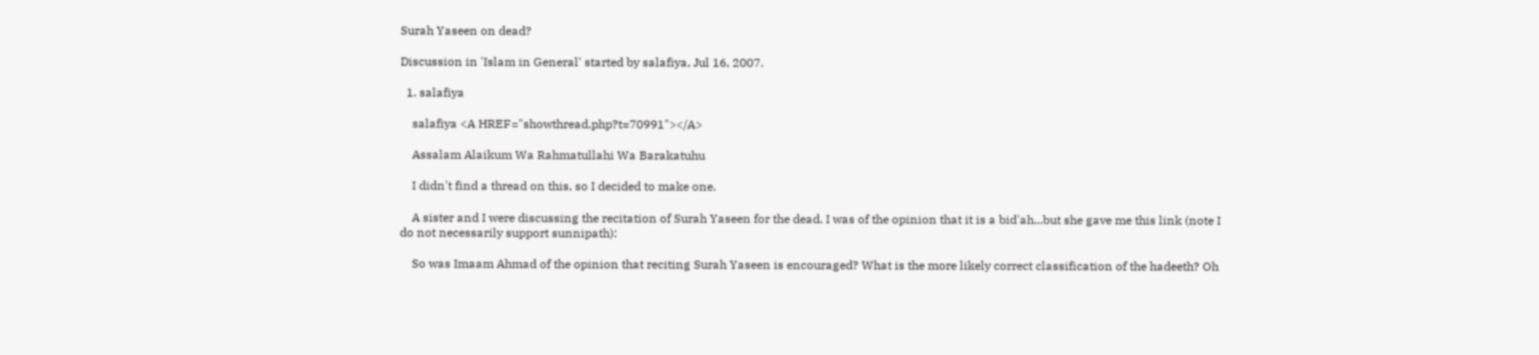Surah Yaseen on dead?

Discussion in 'Islam in General' started by salafiya, Jul 16, 2007.

  1. salafiya

    salafiya <A HREF="showthread.php?t=70991"></A>

    Assalam Alaikum Wa Rahmatullahi Wa Barakatuhu

    I didn't find a thread on this, so I decided to make one.

    A sister and I were discussing the recitation of Surah Yaseen for the dead. I was of the opinion that it is a bid'ah...but she gave me this link (note I do not necessarily support sunnipath):

    So was Imaam Ahmad of the opinion that reciting Surah Yaseen is encouraged? What is the more likely correct classification of the hadeeth? Oh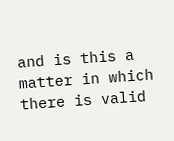and is this a matter in which there is valid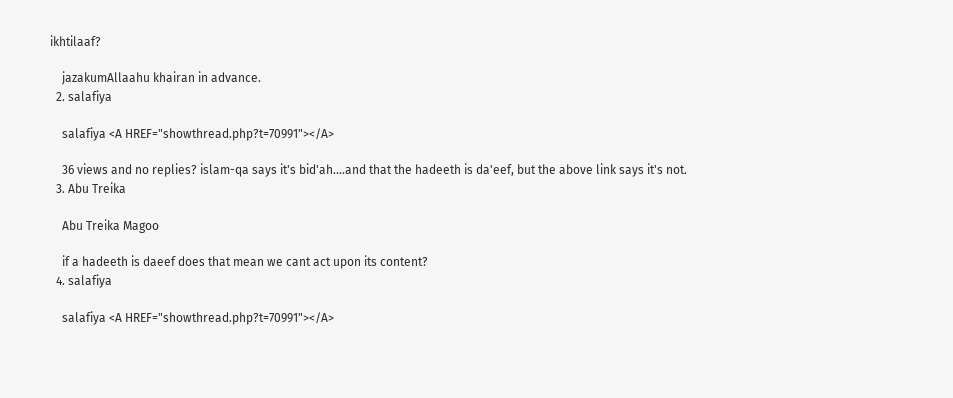ikhtilaaf?

    jazakumAllaahu khairan in advance.
  2. salafiya

    salafiya <A HREF="showthread.php?t=70991"></A>

    36 views and no replies? islam-qa says it's bid'ah....and that the hadeeth is da'eef, but the above link says it's not.
  3. Abu Treika

    Abu Treika Magoo

    if a hadeeth is daeef does that mean we cant act upon its content?
  4. salafiya

    salafiya <A HREF="showthread.php?t=70991"></A>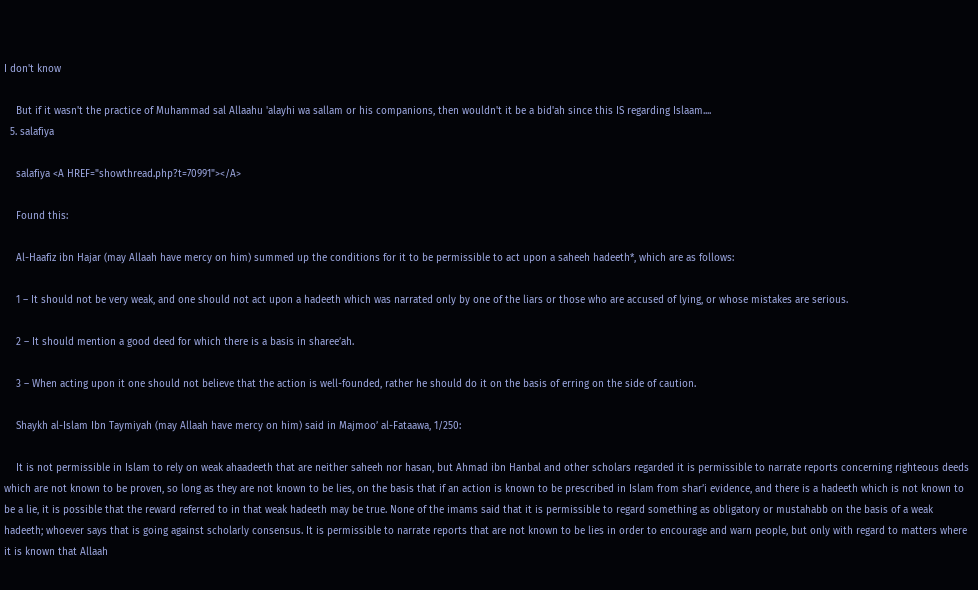I don't know

    But if it wasn't the practice of Muhammad sal Allaahu 'alayhi wa sallam or his companions, then wouldn't it be a bid'ah since this IS regarding Islaam....
  5. salafiya

    salafiya <A HREF="showthread.php?t=70991"></A>

    Found this:

    Al-Haafiz ibn Hajar (may Allaah have mercy on him) summed up the conditions for it to be permissible to act upon a saheeh hadeeth*, which are as follows:

    1 – It should not be very weak, and one should not act upon a hadeeth which was narrated only by one of the liars or those who are accused of lying, or whose mistakes are serious.

    2 – It should mention a good deed for which there is a basis in sharee’ah.

    3 – When acting upon it one should not believe that the action is well-founded, rather he should do it on the basis of erring on the side of caution.

    Shaykh al-Islam Ibn Taymiyah (may Allaah have mercy on him) said in Majmoo’ al-Fataawa, 1/250:

    It is not permissible in Islam to rely on weak ahaadeeth that are neither saheeh nor hasan, but Ahmad ibn Hanbal and other scholars regarded it is permissible to narrate reports concerning righteous deeds which are not known to be proven, so long as they are not known to be lies, on the basis that if an action is known to be prescribed in Islam from shar’i evidence, and there is a hadeeth which is not known to be a lie, it is possible that the reward referred to in that weak hadeeth may be true. None of the imams said that it is permissible to regard something as obligatory or mustahabb on the basis of a weak hadeeth; whoever says that is going against scholarly consensus. It is permissible to narrate reports that are not known to be lies in order to encourage and warn people, but only with regard to matters where it is known that Allaah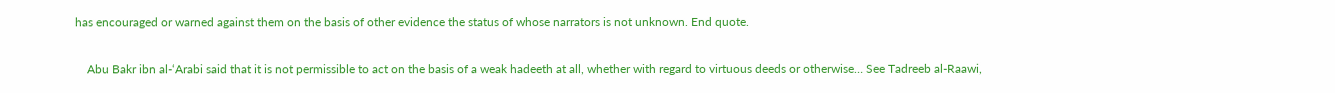has encouraged or warned against them on the basis of other evidence the status of whose narrators is not unknown. End quote.

    Abu Bakr ibn al-‘Arabi said that it is not permissible to act on the basis of a weak hadeeth at all, whether with regard to virtuous deeds or otherwise… See Tadreeb al-Raawi,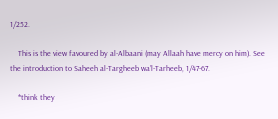1/252.

    This is the view favoured by al-Albaani (may Allaah have mercy on him). See the introduction to Saheeh al-Targheeb wa’l-Tarheeb, 1/47-67.

    *think they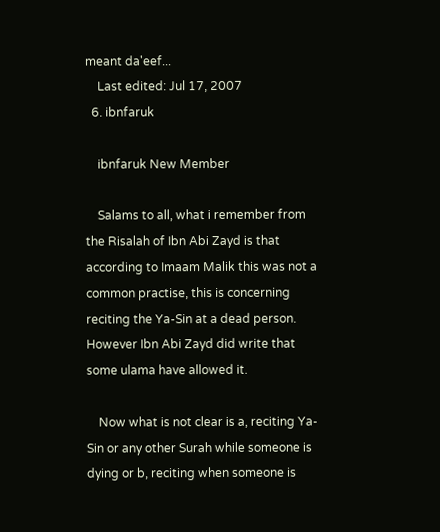meant da'eef...
    Last edited: Jul 17, 2007
  6. ibnfaruk

    ibnfaruk New Member

    Salams to all, what i remember from the Risalah of Ibn Abi Zayd is that according to Imaam Malik this was not a common practise, this is concerning reciting the Ya-Sin at a dead person. However Ibn Abi Zayd did write that some ulama have allowed it.

    Now what is not clear is a, reciting Ya-Sin or any other Surah while someone is dying or b, reciting when someone is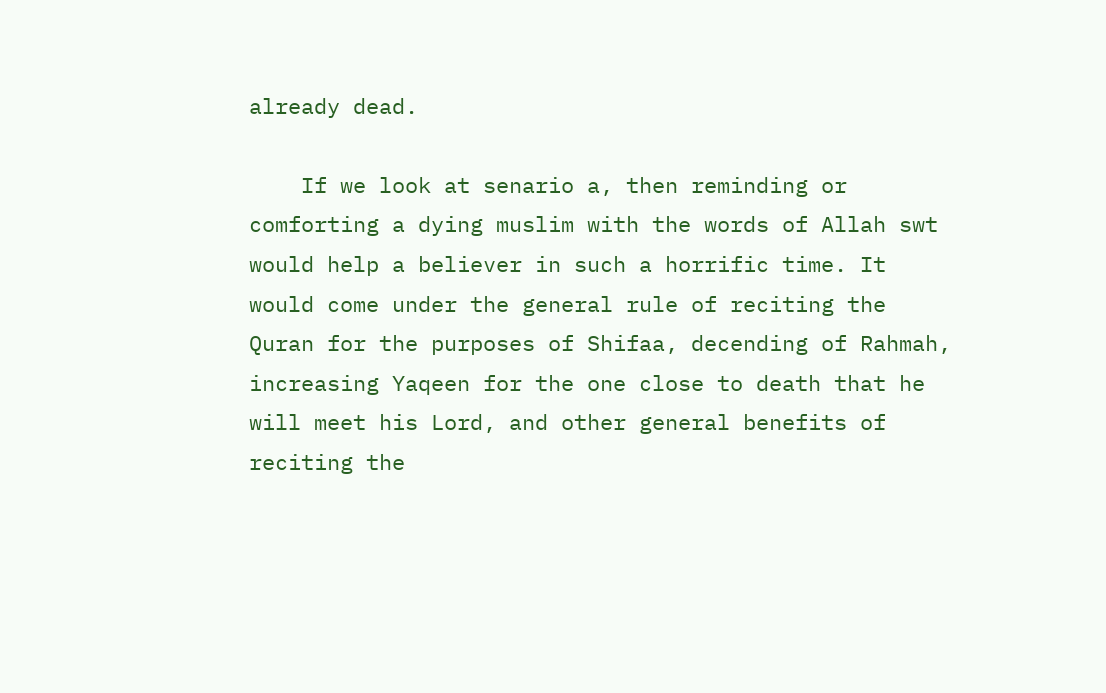already dead.

    If we look at senario a, then reminding or comforting a dying muslim with the words of Allah swt would help a believer in such a horrific time. It would come under the general rule of reciting the Quran for the purposes of Shifaa, decending of Rahmah, increasing Yaqeen for the one close to death that he will meet his Lord, and other general benefits of reciting the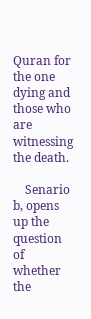Quran for the one dying and those who are witnessing the death.

    Senario b, opens up the question of whether the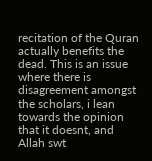recitation of the Quran actually benefits the dead. This is an issue where there is disagreement amongst the scholars, i lean towards the opinion that it doesnt, and Allah swt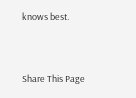knows best.


Share This Page